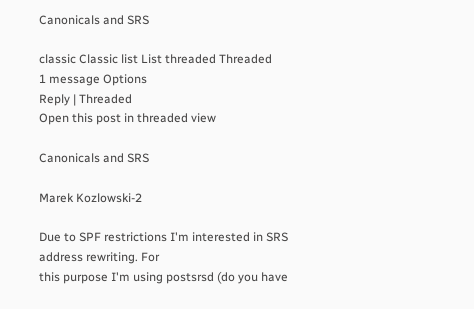Canonicals and SRS

classic Classic list List threaded Threaded
1 message Options
Reply | Threaded
Open this post in threaded view

Canonicals and SRS

Marek Kozlowski-2

Due to SPF restrictions I'm interested in SRS address rewriting. For
this purpose I'm using postsrsd (do you have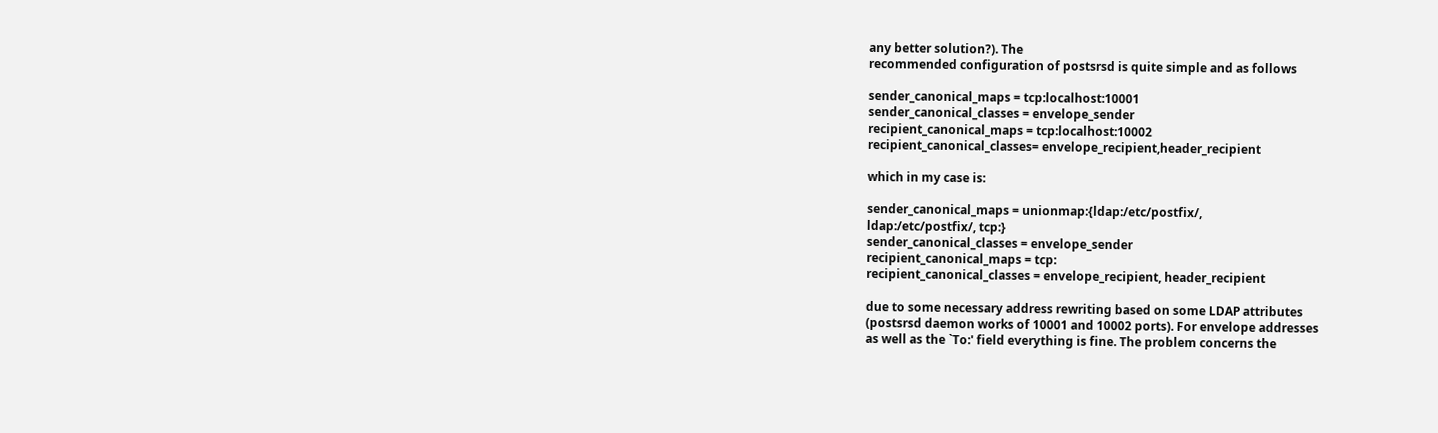any better solution?). The
recommended configuration of postsrsd is quite simple and as follows

sender_canonical_maps = tcp:localhost:10001
sender_canonical_classes = envelope_sender
recipient_canonical_maps = tcp:localhost:10002
recipient_canonical_classes= envelope_recipient,header_recipient

which in my case is:

sender_canonical_maps = unionmap:{ldap:/etc/postfix/,
ldap:/etc/postfix/, tcp:}
sender_canonical_classes = envelope_sender
recipient_canonical_maps = tcp:
recipient_canonical_classes = envelope_recipient, header_recipient

due to some necessary address rewriting based on some LDAP attributes
(postsrsd daemon works of 10001 and 10002 ports). For envelope addresses
as well as the `To:' field everything is fine. The problem concerns the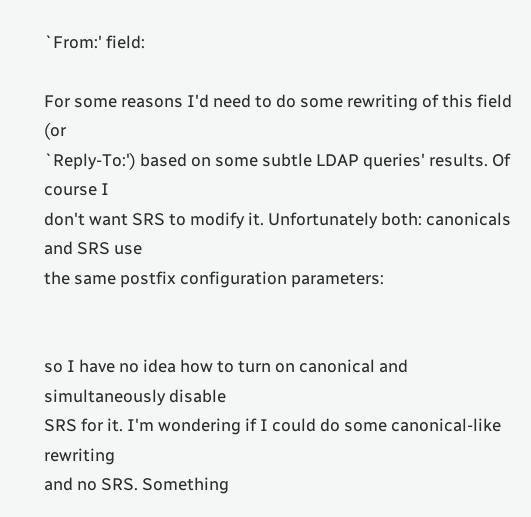`From:' field:

For some reasons I'd need to do some rewriting of this field (or
`Reply-To:') based on some subtle LDAP queries' results. Of course I
don't want SRS to modify it. Unfortunately both: canonicals and SRS use
the same postfix configuration parameters:


so I have no idea how to turn on canonical and simultaneously disable
SRS for it. I'm wondering if I could do some canonical-like rewriting
and no SRS. Something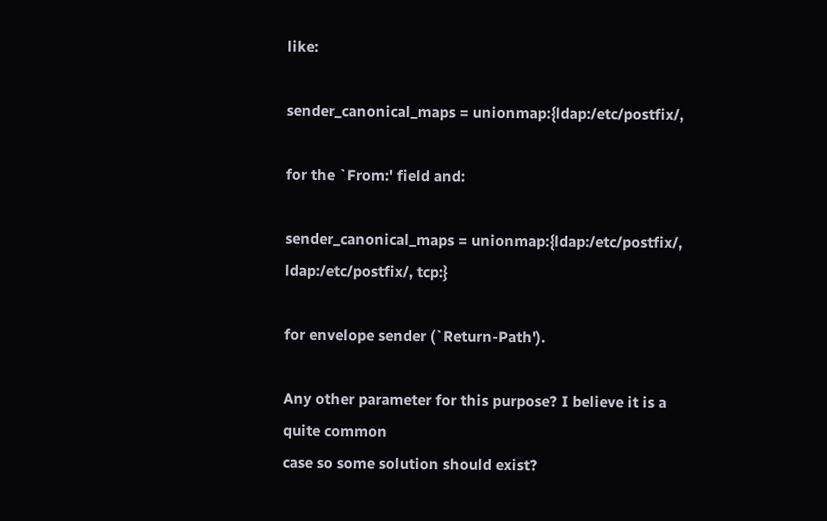like:

sender_canonical_maps = unionmap:{ldap:/etc/postfix/,

for the `From:' field and:

sender_canonical_maps = unionmap:{ldap:/etc/postfix/,
ldap:/etc/postfix/, tcp:}

for envelope sender (`Return-Path').

Any other parameter for this purpose? I believe it is a quite common
case so some solution should exist?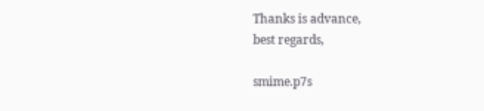Thanks is advance,
best regards,

smime.p7s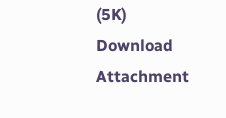(5K) Download Attachment